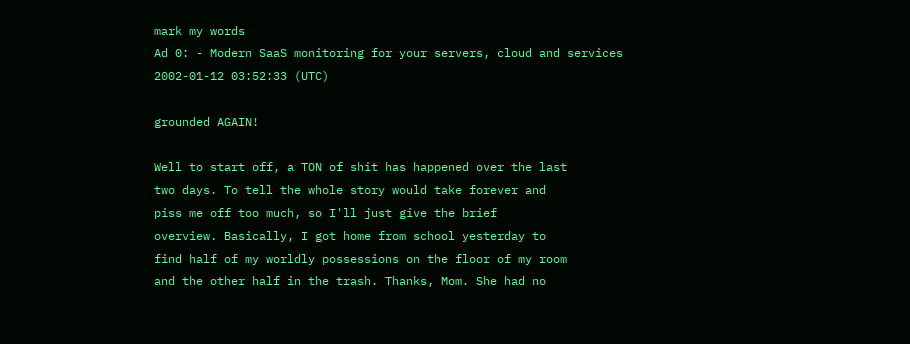mark my words
Ad 0: - Modern SaaS monitoring for your servers, cloud and services
2002-01-12 03:52:33 (UTC)

grounded AGAIN!

Well to start off, a TON of shit has happened over the last
two days. To tell the whole story would take forever and
piss me off too much, so I'll just give the brief
overview. Basically, I got home from school yesterday to
find half of my worldly possessions on the floor of my room
and the other half in the trash. Thanks, Mom. She had no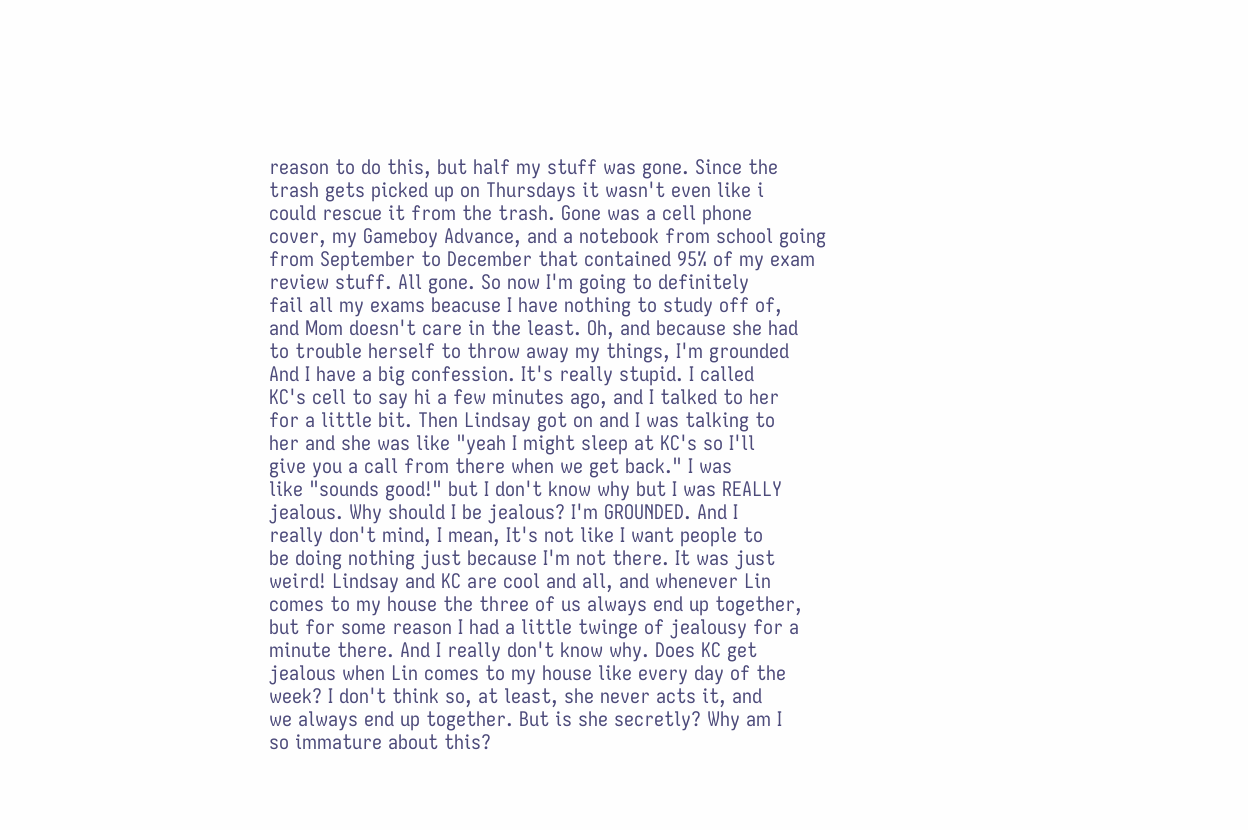reason to do this, but half my stuff was gone. Since the
trash gets picked up on Thursdays it wasn't even like i
could rescue it from the trash. Gone was a cell phone
cover, my Gameboy Advance, and a notebook from school going
from September to December that contained 95% of my exam
review stuff. All gone. So now I'm going to definitely
fail all my exams beacuse I have nothing to study off of,
and Mom doesn't care in the least. Oh, and because she had
to trouble herself to throw away my things, I'm grounded
And I have a big confession. It's really stupid. I called
KC's cell to say hi a few minutes ago, and I talked to her
for a little bit. Then Lindsay got on and I was talking to
her and she was like "yeah I might sleep at KC's so I'll
give you a call from there when we get back." I was
like "sounds good!" but I don't know why but I was REALLY
jealous. Why should I be jealous? I'm GROUNDED. And I
really don't mind, I mean, It's not like I want people to
be doing nothing just because I'm not there. It was just
weird! Lindsay and KC are cool and all, and whenever Lin
comes to my house the three of us always end up together,
but for some reason I had a little twinge of jealousy for a
minute there. And I really don't know why. Does KC get
jealous when Lin comes to my house like every day of the
week? I don't think so, at least, she never acts it, and
we always end up together. But is she secretly? Why am I
so immature about this?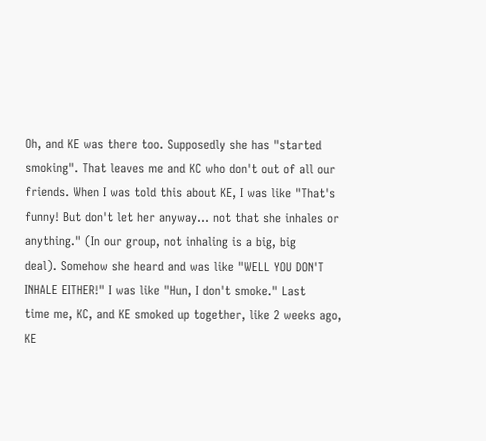Oh, and KE was there too. Supposedly she has "started
smoking". That leaves me and KC who don't out of all our
friends. When I was told this about KE, I was like "That's
funny! But don't let her anyway... not that she inhales or
anything." (In our group, not inhaling is a big, big
deal). Somehow she heard and was like "WELL YOU DON'T
INHALE EITHER!" I was like "Hun, I don't smoke." Last
time me, KC, and KE smoked up together, like 2 weeks ago,
KE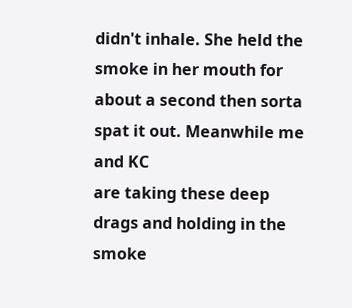didn't inhale. She held the smoke in her mouth for
about a second then sorta spat it out. Meanwhile me and KC
are taking these deep drags and holding in the smoke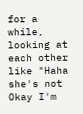for a
while, looking at each other like "Haha she's not
Okay I'm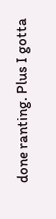done ranting. Plus I gotta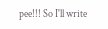pee!!! So I'll write